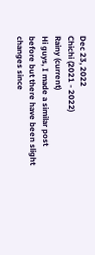Dec 23, 2022
Chichi (2021 - 2022)
Rainy (current)
Hi guys, I made a similar post before but there have been slight changes since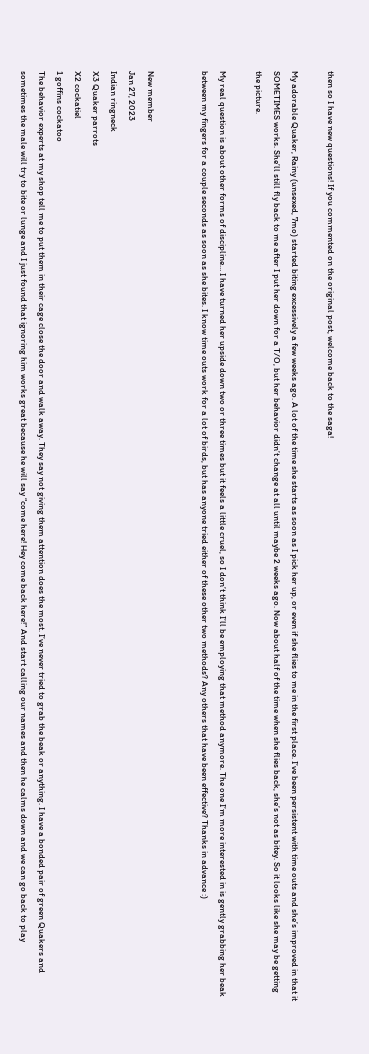then so I have new questions! If you commented on the original post, welcome back to the saga!

My adorable Quaker, Rainy (unsexed, 7mo) started biting excessively a few weeks ago. A lot of the time she starts as soon as I pick her up, or even if she flies to me in the first place. I’ve been persistent with time outs and she’s improved in that it SOMETIMES works. She’ll still fly back to me after I put her down for a T/O, but her behavior didn’t change at all until maybe 2 weeks ago. Now about half of the time when she flies back, she’s not as bitey. So it looks like she may be getting the picture.

My real question is about other forms of discipline… I have turned her upside down two or three times but it feels a little cruel, so I don’t think I’ll be employing that method anymore. The one I’m more interested in is gently grabbing her beak between my fingers for a couple seconds as soon as she bites. I know time outs work for a lot of birds, but has anyone tried either of these other two methods? Any others that have been effective? Thanks in advance :)


New member
Jan 27, 2023
Indian ringneck
X3 Quaker parrots
X2 cockatiel
1 goffins cockatoo
The behavior experts at my shop tell me to put them in their cage close the door and walk away. They say not giving them attention does the most. I’ve never tried to grab the beak or anything. I have a bonded pair of green Quakers and sometimes the male will try to bite or lunge and I just found that ignoring him works great because he will say “come here! Hey come back here!” And start calling our names and then he calms down and we can go back to play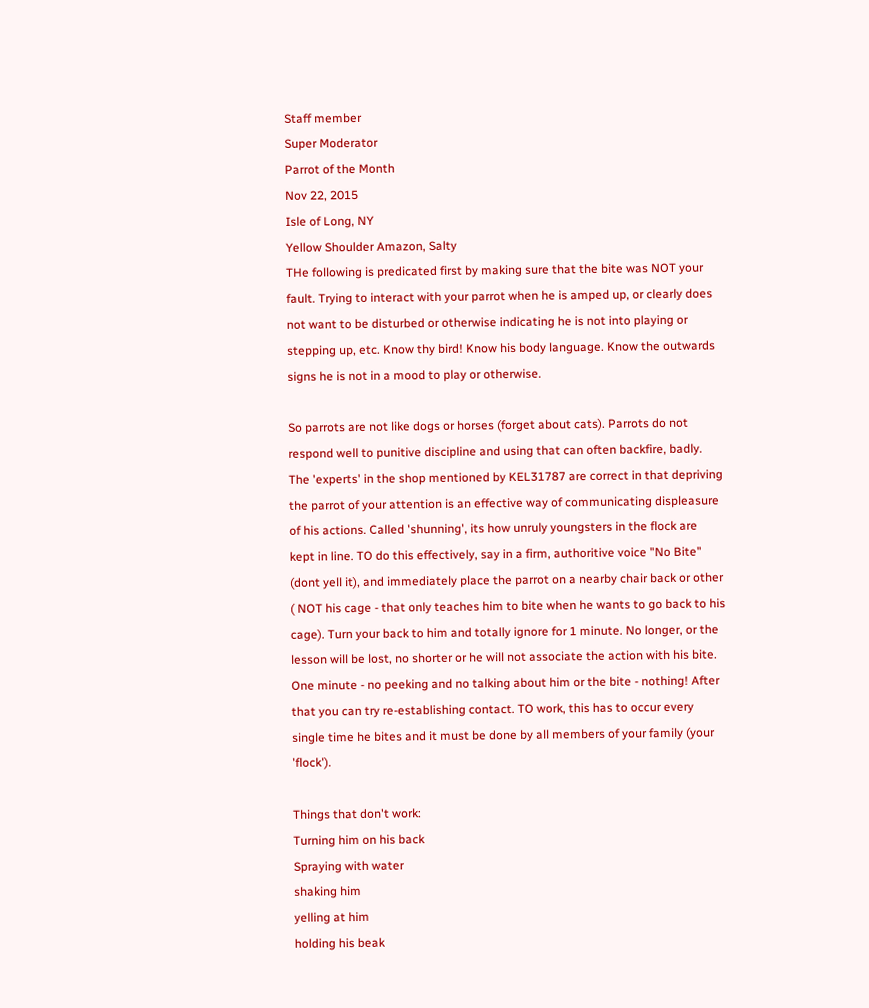Staff member
Super Moderator
Parrot of the Month
Nov 22, 2015
Isle of Long, NY
Yellow Shoulder Amazon, Salty
THe following is predicated first by making sure that the bite was NOT your fault. Trying to interact with your parrot when he is amped up, or clearly does not want to be disturbed or otherwise indicating he is not into playing or stepping up, etc. Know thy bird! Know his body language. Know the outwards signs he is not in a mood to play or otherwise.

So parrots are not like dogs or horses (forget about cats). Parrots do not respond well to punitive discipline and using that can often backfire, badly. The 'experts' in the shop mentioned by KEL31787 are correct in that depriving the parrot of your attention is an effective way of communicating displeasure of his actions. Called 'shunning', its how unruly youngsters in the flock are kept in line. TO do this effectively, say in a firm, authoritive voice "No Bite" (dont yell it), and immediately place the parrot on a nearby chair back or other ( NOT his cage - that only teaches him to bite when he wants to go back to his cage). Turn your back to him and totally ignore for 1 minute. No longer, or the lesson will be lost, no shorter or he will not associate the action with his bite. One minute - no peeking and no talking about him or the bite - nothing! After that you can try re-establishing contact. TO work, this has to occur every single time he bites and it must be done by all members of your family (your 'flock').

Things that don't work:
Turning him on his back
Spraying with water
shaking him
yelling at him
holding his beak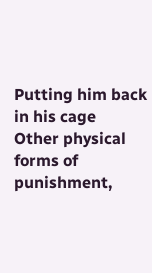Putting him back in his cage
Other physical forms of punishment,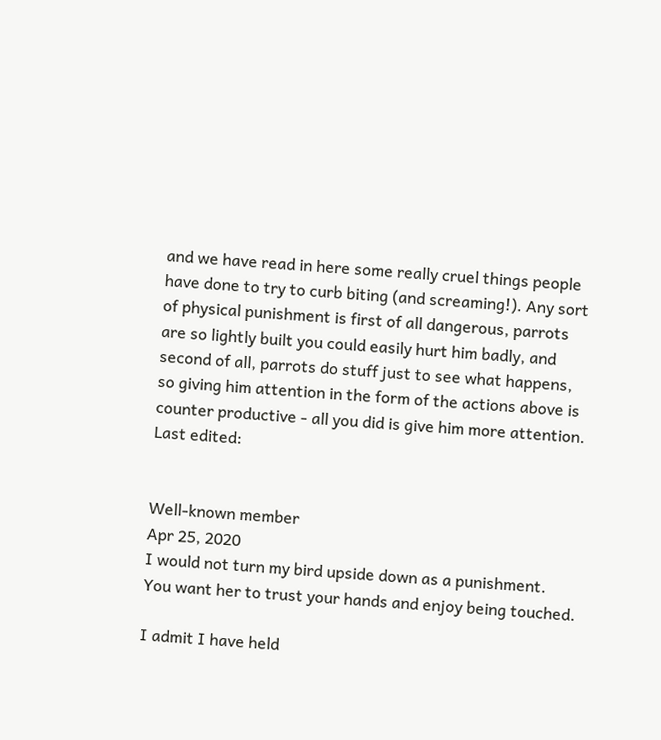and we have read in here some really cruel things people have done to try to curb biting (and screaming!). Any sort of physical punishment is first of all dangerous, parrots are so lightly built you could easily hurt him badly, and second of all, parrots do stuff just to see what happens, so giving him attention in the form of the actions above is counter productive - all you did is give him more attention.
Last edited:


Well-known member
Apr 25, 2020
I would not turn my bird upside down as a punishment. You want her to trust your hands and enjoy being touched.

I admit I have held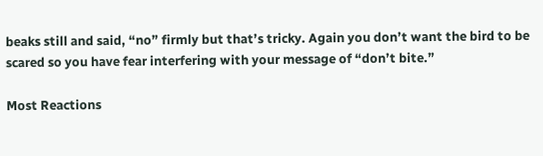beaks still and said, “no” firmly but that’s tricky. Again you don’t want the bird to be scared so you have fear interfering with your message of “don’t bite.”

Most Reactions